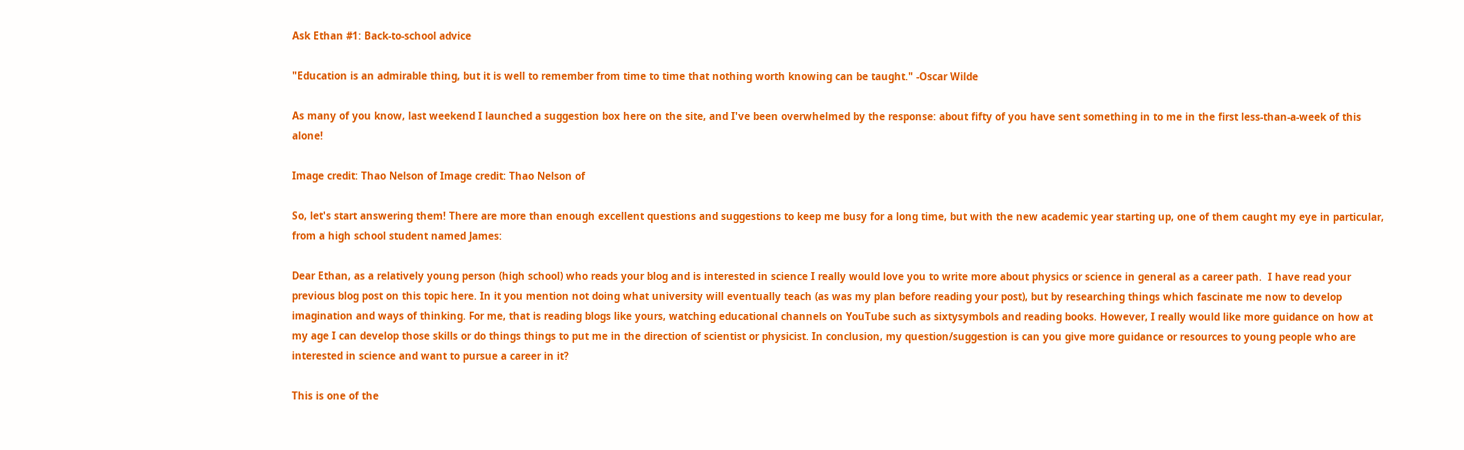Ask Ethan #1: Back-to-school advice

"Education is an admirable thing, but it is well to remember from time to time that nothing worth knowing can be taught." -Oscar Wilde

As many of you know, last weekend I launched a suggestion box here on the site, and I've been overwhelmed by the response: about fifty of you have sent something in to me in the first less-than-a-week of this alone!

Image credit: Thao Nelson of Image credit: Thao Nelson of

So, let's start answering them! There are more than enough excellent questions and suggestions to keep me busy for a long time, but with the new academic year starting up, one of them caught my eye in particular, from a high school student named James:

Dear Ethan, as a relatively young person (high school) who reads your blog and is interested in science I really would love you to write more about physics or science in general as a career path.  I have read your previous blog post on this topic here. In it you mention not doing what university will eventually teach (as was my plan before reading your post), but by researching things which fascinate me now to develop imagination and ways of thinking. For me, that is reading blogs like yours, watching educational channels on YouTube such as sixtysymbols and reading books. However, I really would like more guidance on how at my age I can develop those skills or do things things to put me in the direction of scientist or physicist. In conclusion, my question/suggestion is can you give more guidance or resources to young people who are interested in science and want to pursue a career in it?

This is one of the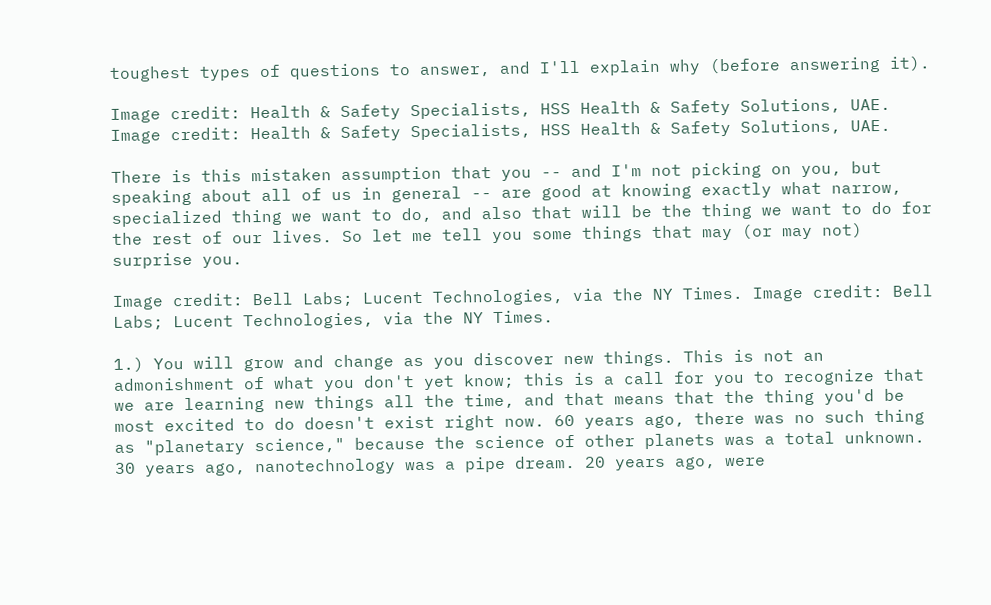toughest types of questions to answer, and I'll explain why (before answering it).

Image credit: Health & Safety Specialists, HSS Health & Safety Solutions, UAE. Image credit: Health & Safety Specialists, HSS Health & Safety Solutions, UAE.

There is this mistaken assumption that you -- and I'm not picking on you, but speaking about all of us in general -- are good at knowing exactly what narrow, specialized thing we want to do, and also that will be the thing we want to do for the rest of our lives. So let me tell you some things that may (or may not) surprise you.

Image credit: Bell Labs; Lucent Technologies, via the NY Times. Image credit: Bell Labs; Lucent Technologies, via the NY Times.

1.) You will grow and change as you discover new things. This is not an admonishment of what you don't yet know; this is a call for you to recognize that we are learning new things all the time, and that means that the thing you'd be most excited to do doesn't exist right now. 60 years ago, there was no such thing as "planetary science," because the science of other planets was a total unknown. 30 years ago, nanotechnology was a pipe dream. 20 years ago, were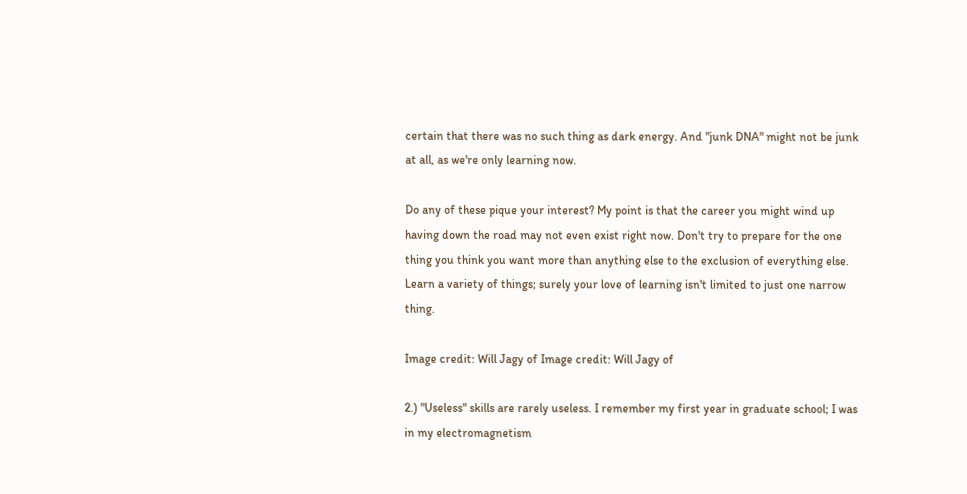certain that there was no such thing as dark energy. And "junk DNA" might not be junk at all, as we're only learning now.

Do any of these pique your interest? My point is that the career you might wind up having down the road may not even exist right now. Don't try to prepare for the one thing you think you want more than anything else to the exclusion of everything else. Learn a variety of things; surely your love of learning isn't limited to just one narrow thing.

Image credit: Will Jagy of Image credit: Will Jagy of

2.) "Useless" skills are rarely useless. I remember my first year in graduate school; I was in my electromagnetism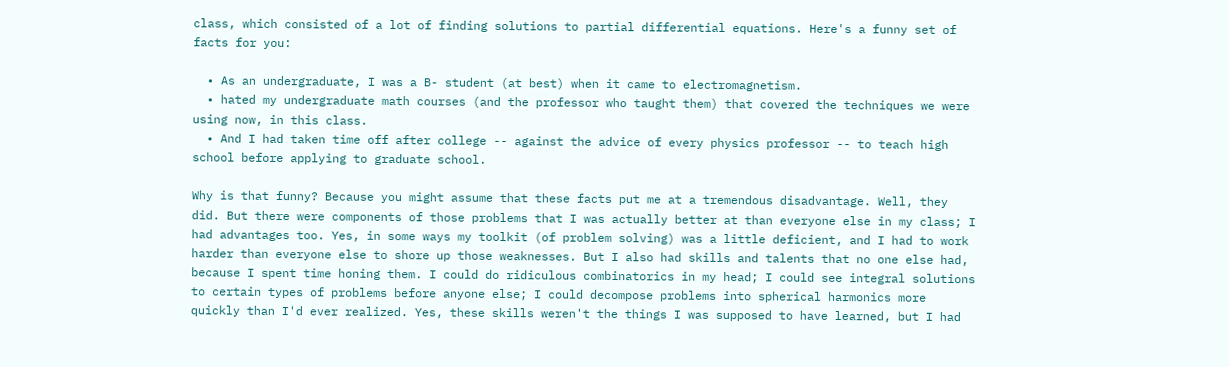class, which consisted of a lot of finding solutions to partial differential equations. Here's a funny set of facts for you:

  • As an undergraduate, I was a B- student (at best) when it came to electromagnetism.
  • hated my undergraduate math courses (and the professor who taught them) that covered the techniques we were using now, in this class.
  • And I had taken time off after college -- against the advice of every physics professor -- to teach high school before applying to graduate school.

Why is that funny? Because you might assume that these facts put me at a tremendous disadvantage. Well, they did. But there were components of those problems that I was actually better at than everyone else in my class; I had advantages too. Yes, in some ways my toolkit (of problem solving) was a little deficient, and I had to work harder than everyone else to shore up those weaknesses. But I also had skills and talents that no one else had, because I spent time honing them. I could do ridiculous combinatorics in my head; I could see integral solutions to certain types of problems before anyone else; I could decompose problems into spherical harmonics more quickly than I'd ever realized. Yes, these skills weren't the things I was supposed to have learned, but I had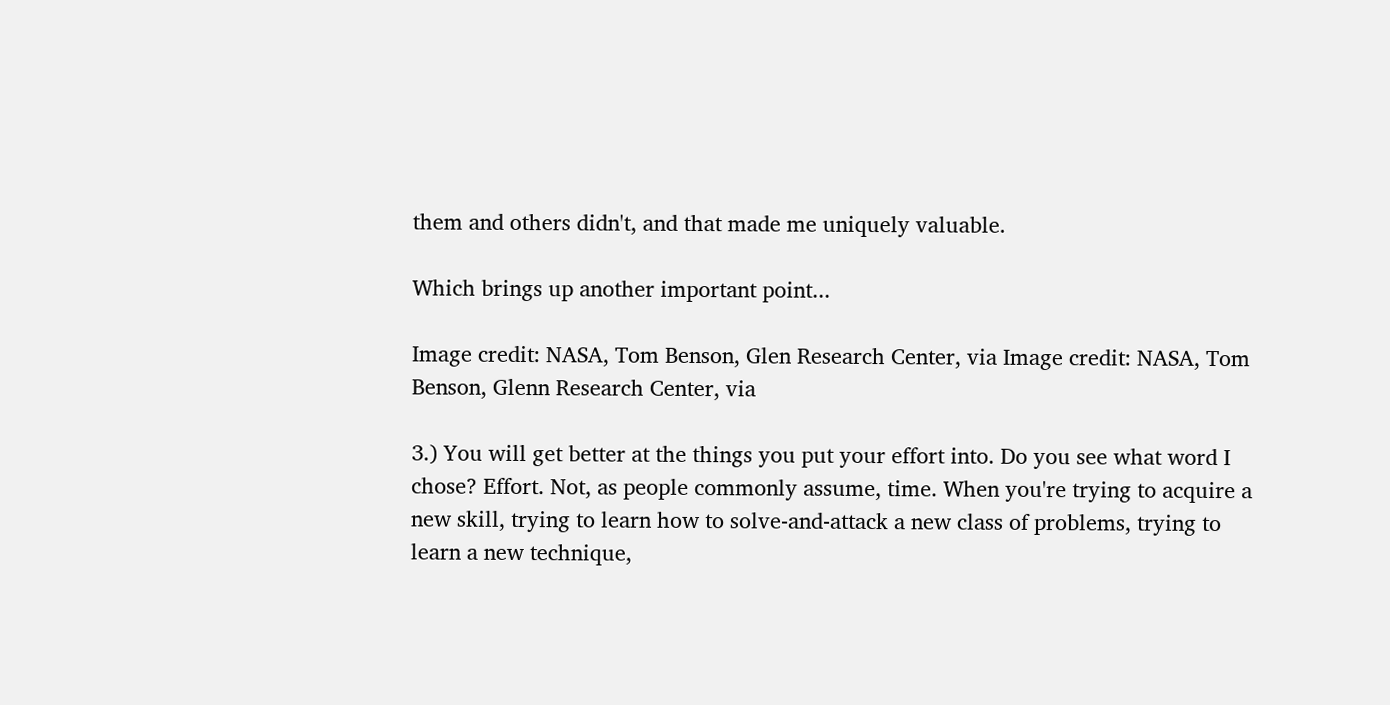them and others didn't, and that made me uniquely valuable.

Which brings up another important point...

Image credit: NASA, Tom Benson, Glen Research Center, via Image credit: NASA, Tom Benson, Glenn Research Center, via

3.) You will get better at the things you put your effort into. Do you see what word I chose? Effort. Not, as people commonly assume, time. When you're trying to acquire a new skill, trying to learn how to solve-and-attack a new class of problems, trying to learn a new technique,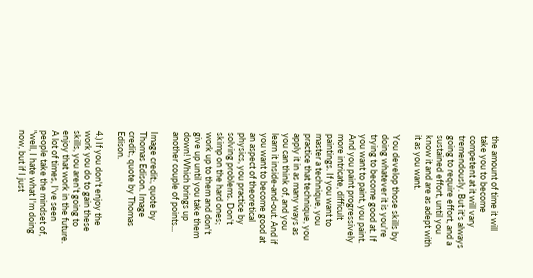the amount of time it will take you to become competent at it will vary tremendously. But it's always going to require effort, and a sustained effort, until you know it and are as adept with it as you want.

You develop those skills by doing whatever it is you're trying to become good at. If you want to paint, you paint. And you paint progressively more intricate, difficult paintings. If you want to master a technique, you practice that technique, you apply it in as many ways as you can think of, and you learn it inside-and-out. And if you want to become good at an aspect of theoretical physics, you practice by solving problems. Don't skimp on the hard ones; work up to them and don't give up until you take them down! Which brings up another couple of points...

Image credit:, quote by Thomas Edison. Image credit:, quote by Thomas Edison.

4.) If you don't enjoy the work you do to gain these skills, you aren't going to enjoy that work in the future. A lot of times, I've seen people take the mindset of, "well, I hate what I'm doing now, but if I just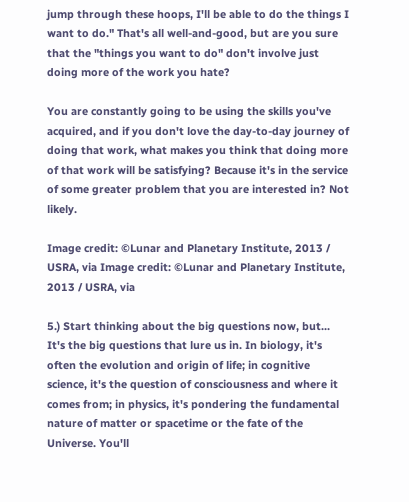jump through these hoops, I'll be able to do the things I want to do." That's all well-and-good, but are you sure that the "things you want to do" don't involve just doing more of the work you hate?

You are constantly going to be using the skills you've acquired, and if you don't love the day-to-day journey of doing that work, what makes you think that doing more of that work will be satisfying? Because it's in the service of some greater problem that you are interested in? Not likely.

Image credit: ©Lunar and Planetary Institute, 2013 / USRA, via Image credit: ©Lunar and Planetary Institute, 2013 / USRA, via

5.) Start thinking about the big questions now, but... It's the big questions that lure us in. In biology, it's often the evolution and origin of life; in cognitive science, it's the question of consciousness and where it comes from; in physics, it's pondering the fundamental nature of matter or spacetime or the fate of the Universe. You'll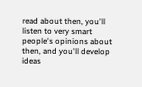read about then, you'll listen to very smart people's opinions about then, and you'll develop ideas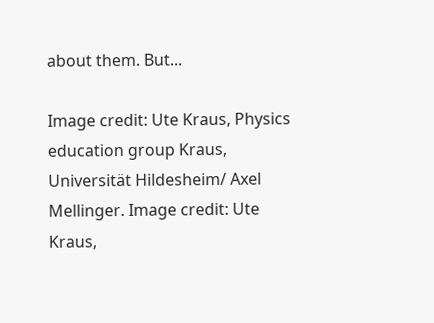about them. But...

Image credit: Ute Kraus, Physics education group Kraus, Universität Hildesheim/ Axel Mellinger. Image credit: Ute Kraus,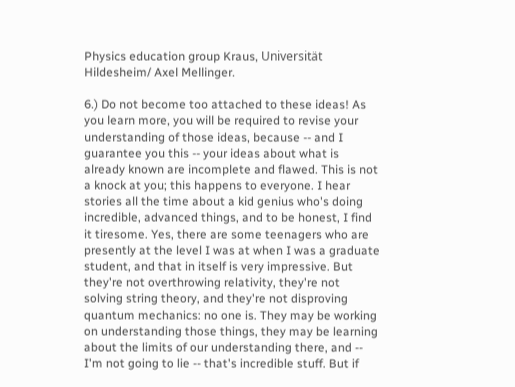Physics education group Kraus, Universität Hildesheim/ Axel Mellinger.

6.) Do not become too attached to these ideas! As you learn more, you will be required to revise your understanding of those ideas, because -- and I guarantee you this -- your ideas about what is already known are incomplete and flawed. This is not a knock at you; this happens to everyone. I hear stories all the time about a kid genius who's doing incredible, advanced things, and to be honest, I find it tiresome. Yes, there are some teenagers who are presently at the level I was at when I was a graduate student, and that in itself is very impressive. But they're not overthrowing relativity, they're not solving string theory, and they're not disproving quantum mechanics: no one is. They may be working on understanding those things, they may be learning about the limits of our understanding there, and -- I'm not going to lie -- that's incredible stuff. But if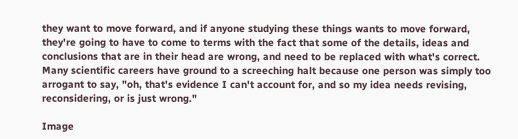they want to move forward, and if anyone studying these things wants to move forward, they're going to have to come to terms with the fact that some of the details, ideas and conclusions that are in their head are wrong, and need to be replaced with what's correct. Many scientific careers have ground to a screeching halt because one person was simply too arrogant to say, "oh, that's evidence I can't account for, and so my idea needs revising, reconsidering, or is just wrong."

Image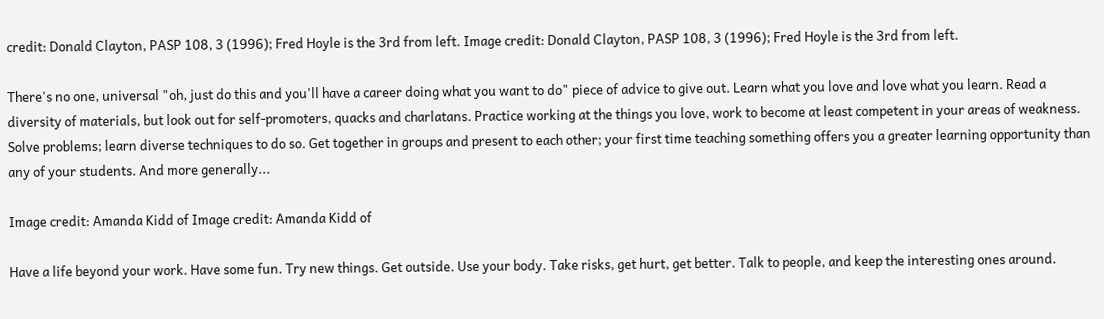credit: Donald Clayton, PASP 108, 3 (1996); Fred Hoyle is the 3rd from left. Image credit: Donald Clayton, PASP 108, 3 (1996); Fred Hoyle is the 3rd from left.

There's no one, universal "oh, just do this and you'll have a career doing what you want to do" piece of advice to give out. Learn what you love and love what you learn. Read a diversity of materials, but look out for self-promoters, quacks and charlatans. Practice working at the things you love, work to become at least competent in your areas of weakness. Solve problems; learn diverse techniques to do so. Get together in groups and present to each other; your first time teaching something offers you a greater learning opportunity than any of your students. And more generally...

Image credit: Amanda Kidd of Image credit: Amanda Kidd of

Have a life beyond your work. Have some fun. Try new things. Get outside. Use your body. Take risks, get hurt, get better. Talk to people, and keep the interesting ones around.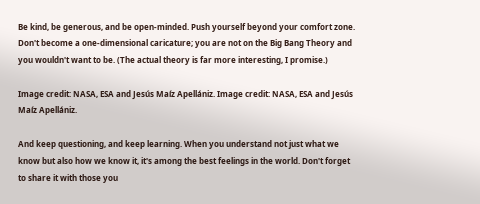Be kind, be generous, and be open-minded. Push yourself beyond your comfort zone. Don't become a one-dimensional caricature; you are not on the Big Bang Theory and you wouldn't want to be. (The actual theory is far more interesting, I promise.)

Image credit: NASA, ESA and Jesús Maíz Apellániz. Image credit: NASA, ESA and Jesús Maíz Apellániz.

And keep questioning, and keep learning. When you understand not just what we know but also how we know it, it's among the best feelings in the world. Don't forget to share it with those you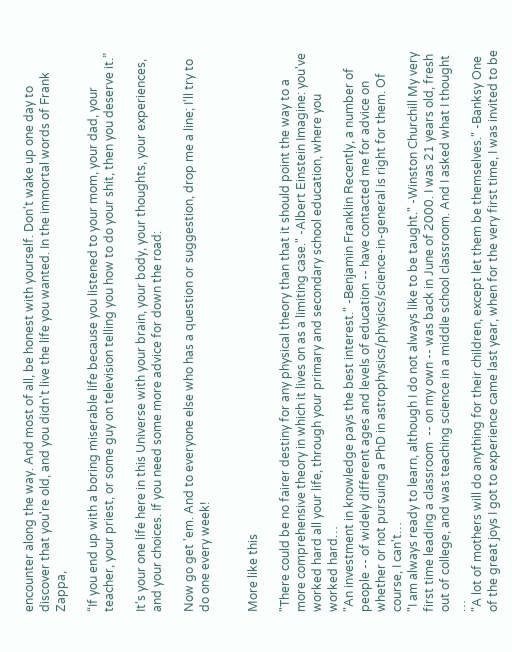encounter along the way. And most of all, be honest with yourself. Don't wake up one day to discover that you're old, and you didn't live the life you wanted. In the immortal words of Frank Zappa,

“If you end up with a boring miserable life because you listened to your mom, your dad, your teacher, your priest, or some guy on television telling you how to do your shit, then you deserve it.”

It's your one life here in this Universe with your brain, your body, your thoughts, your experiences, and your choices. If you need some more advice for down the road:

Now go get 'em. And to everyone else who has a question or suggestion, drop me a line; I'll try to do one every week!


More like this

"There could be no fairer destiny for any physical theory than that it should point the way to a more comprehensive theory in which it lives on as a limiting case." -Albert Einstein Imagine: you've worked hard all your life, through your primary and secondary school education, where you worked hard…
"An investment in knowledge pays the best interest." -Benjamin Franklin Recently, a number of people -- of widely different ages and levels of education -- have contacted me for advice on whether or not pursuing a PhD in astrophysics/physics/science-in-general is right for them. Of course, I can't…
"I am always ready to learn, although I do not always like to be taught." -Winston Churchill My very first time leading a classroom  -- on my own -- was back in June of 2000. I was 21 years old, fresh out of college, and was teaching science in a middle school classroom. And I asked what I thought …
"A lot of mothers will do anything for their children, except let them be themselves." -Banksy One of the great joys I got to experience came last year, when for the very first time, I was invited to be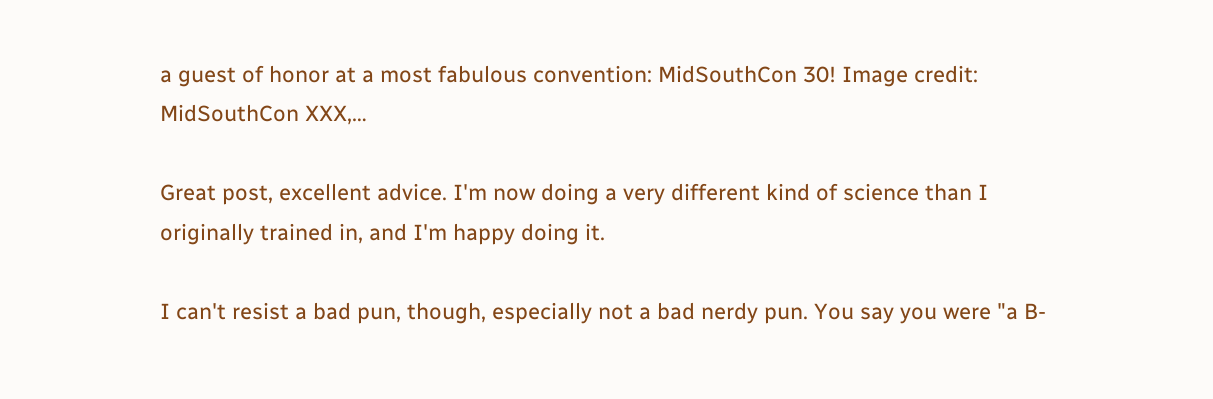a guest of honor at a most fabulous convention: MidSouthCon 30! Image credit: MidSouthCon XXX,…

Great post, excellent advice. I'm now doing a very different kind of science than I originally trained in, and I'm happy doing it.

I can't resist a bad pun, though, especially not a bad nerdy pun. You say you were "a B-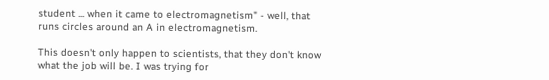student ... when it came to electromagnetism" - well, that runs circles around an A in electromagnetism.

This doesn't only happen to scientists, that they don't know what the job will be. I was trying for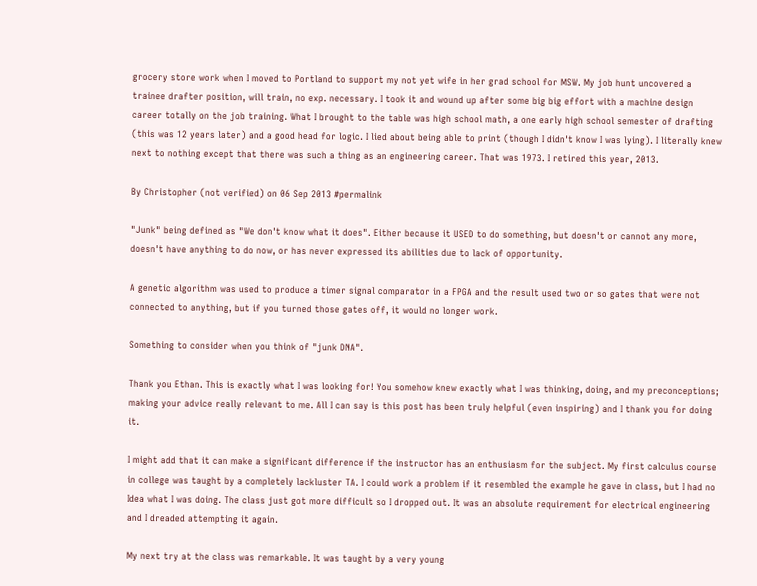grocery store work when I moved to Portland to support my not yet wife in her grad school for MSW. My job hunt uncovered a trainee drafter position, will train, no exp. necessary. I took it and wound up after some big big effort with a machine design career totally on the job training. What I brought to the table was high school math, a one early high school semester of drafting (this was 12 years later) and a good head for logic. I lied about being able to print (though I didn't know I was lying). I literally knew next to nothing except that there was such a thing as an engineering career. That was 1973. I retired this year, 2013.

By Christopher (not verified) on 06 Sep 2013 #permalink

"Junk" being defined as "We don't know what it does". Either because it USED to do something, but doesn't or cannot any more, doesn't have anything to do now, or has never expressed its abilities due to lack of opportunity.

A genetic algorithm was used to produce a timer signal comparator in a FPGA and the result used two or so gates that were not connected to anything, but if you turned those gates off, it would no longer work.

Something to consider when you think of "junk DNA".

Thank you Ethan. This is exactly what I was looking for! You somehow knew exactly what I was thinking, doing, and my preconceptions; making your advice really relevant to me. All I can say is this post has been truly helpful (even inspiring) and I thank you for doing it.

I might add that it can make a significant difference if the instructor has an enthusiasm for the subject. My first calculus course in college was taught by a completely lackluster TA. I could work a problem if it resembled the example he gave in class, but I had no Idea what I was doing. The class just got more difficult so I dropped out. It was an absolute requirement for electrical engineering and I dreaded attempting it again.

My next try at the class was remarkable. It was taught by a very young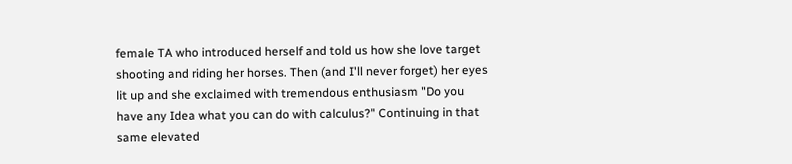female TA who introduced herself and told us how she love target shooting and riding her horses. Then (and I'll never forget) her eyes lit up and she exclaimed with tremendous enthusiasm "Do you have any Idea what you can do with calculus?" Continuing in that same elevated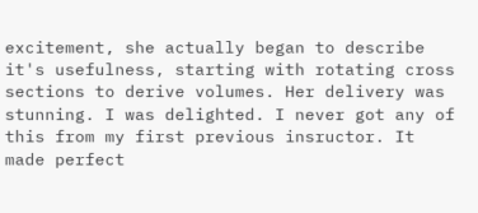excitement, she actually began to describe it's usefulness, starting with rotating cross sections to derive volumes. Her delivery was stunning. I was delighted. I never got any of this from my first previous insructor. It made perfect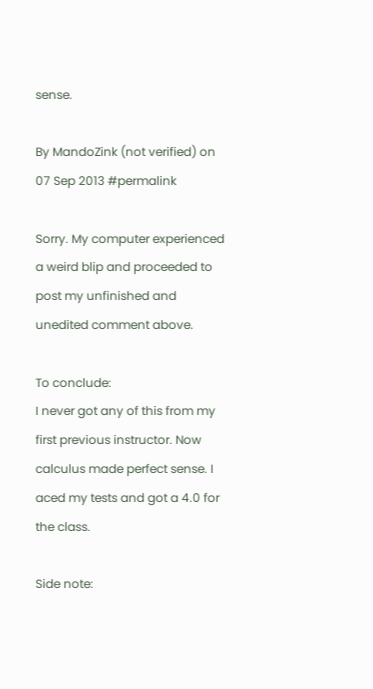sense.

By MandoZink (not verified) on 07 Sep 2013 #permalink

Sorry. My computer experienced a weird blip and proceeded to post my unfinished and unedited comment above.

To conclude:
I never got any of this from my first previous instructor. Now calculus made perfect sense. I aced my tests and got a 4.0 for the class.

Side note: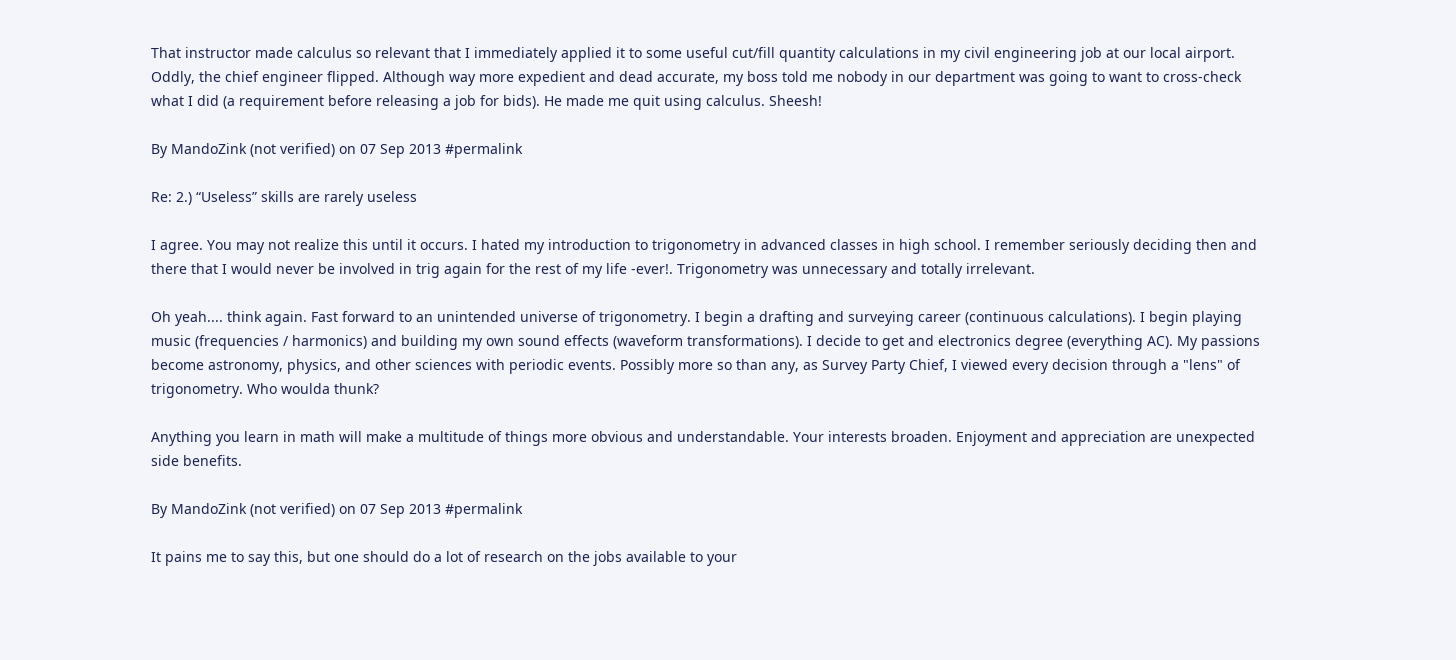That instructor made calculus so relevant that I immediately applied it to some useful cut/fill quantity calculations in my civil engineering job at our local airport. Oddly, the chief engineer flipped. Although way more expedient and dead accurate, my boss told me nobody in our department was going to want to cross-check what I did (a requirement before releasing a job for bids). He made me quit using calculus. Sheesh!

By MandoZink (not verified) on 07 Sep 2013 #permalink

Re: 2.) “Useless” skills are rarely useless

I agree. You may not realize this until it occurs. I hated my introduction to trigonometry in advanced classes in high school. I remember seriously deciding then and there that I would never be involved in trig again for the rest of my life -ever!. Trigonometry was unnecessary and totally irrelevant.

Oh yeah.... think again. Fast forward to an unintended universe of trigonometry. I begin a drafting and surveying career (continuous calculations). I begin playing music (frequencies / harmonics) and building my own sound effects (waveform transformations). I decide to get and electronics degree (everything AC). My passions become astronomy, physics, and other sciences with periodic events. Possibly more so than any, as Survey Party Chief, I viewed every decision through a "lens" of trigonometry. Who woulda thunk?

Anything you learn in math will make a multitude of things more obvious and understandable. Your interests broaden. Enjoyment and appreciation are unexpected side benefits.

By MandoZink (not verified) on 07 Sep 2013 #permalink

It pains me to say this, but one should do a lot of research on the jobs available to your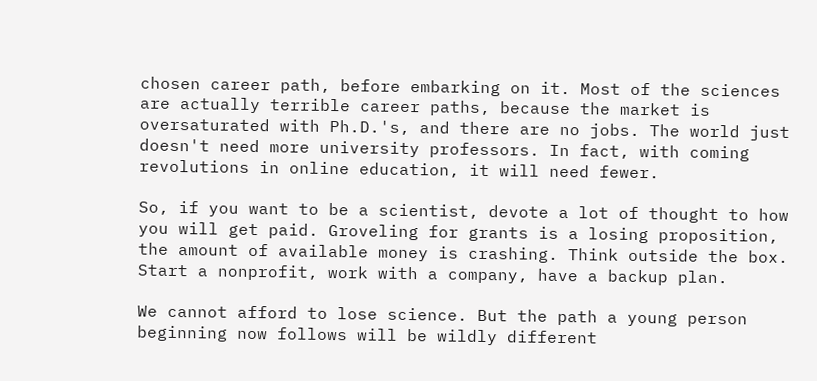chosen career path, before embarking on it. Most of the sciences are actually terrible career paths, because the market is oversaturated with Ph.D.'s, and there are no jobs. The world just doesn't need more university professors. In fact, with coming revolutions in online education, it will need fewer.

So, if you want to be a scientist, devote a lot of thought to how you will get paid. Groveling for grants is a losing proposition, the amount of available money is crashing. Think outside the box. Start a nonprofit, work with a company, have a backup plan.

We cannot afford to lose science. But the path a young person beginning now follows will be wildly different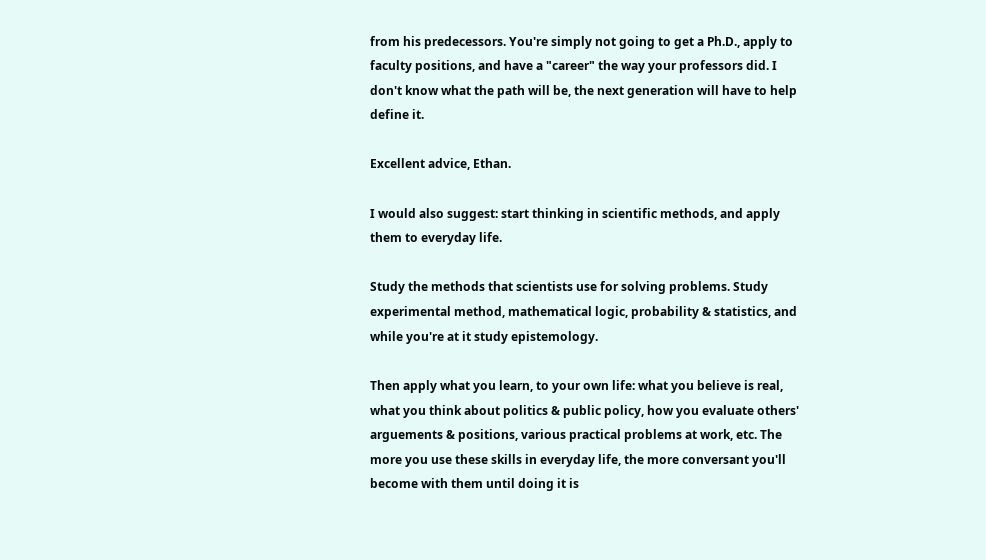from his predecessors. You're simply not going to get a Ph.D., apply to faculty positions, and have a "career" the way your professors did. I don't know what the path will be, the next generation will have to help define it.

Excellent advice, Ethan.

I would also suggest: start thinking in scientific methods, and apply them to everyday life.

Study the methods that scientists use for solving problems. Study experimental method, mathematical logic, probability & statistics, and while you're at it study epistemology.

Then apply what you learn, to your own life: what you believe is real, what you think about politics & public policy, how you evaluate others' arguements & positions, various practical problems at work, etc. The more you use these skills in everyday life, the more conversant you'll become with them until doing it is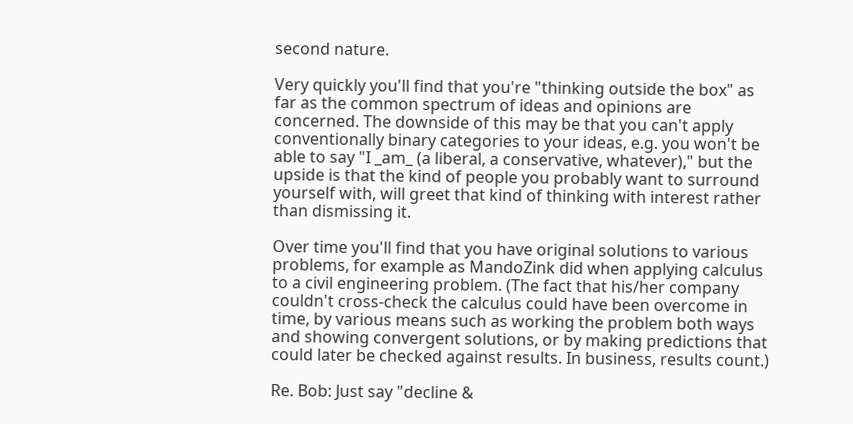second nature.

Very quickly you'll find that you're "thinking outside the box" as far as the common spectrum of ideas and opinions are concerned. The downside of this may be that you can't apply conventionally binary categories to your ideas, e.g. you won't be able to say "I _am_ (a liberal, a conservative, whatever)," but the upside is that the kind of people you probably want to surround yourself with, will greet that kind of thinking with interest rather than dismissing it.

Over time you'll find that you have original solutions to various problems, for example as MandoZink did when applying calculus to a civil engineering problem. (The fact that his/her company couldn't cross-check the calculus could have been overcome in time, by various means such as working the problem both ways and showing convergent solutions, or by making predictions that could later be checked against results. In business, results count.)

Re. Bob: Just say "decline &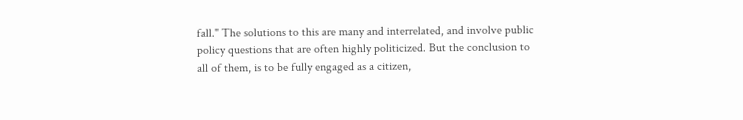fall." The solutions to this are many and interrelated, and involve public policy questions that are often highly politicized. But the conclusion to all of them, is to be fully engaged as a citizen,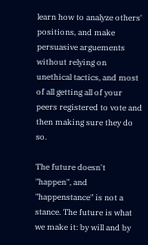learn how to analyze others' positions, and make persuasive arguements without relying on unethical tactics, and most of all getting all of your peers registered to vote and then making sure they do so.

The future doesn't "happen", and "happenstance" is not a stance. The future is what we make it: by will and by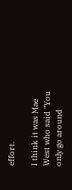effort.

I think it was Mae West who said "You only go around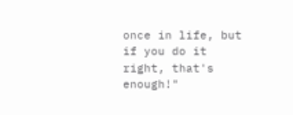once in life, but if you do it right, that's enough!"